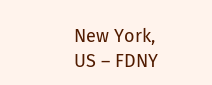New York, US – FDNY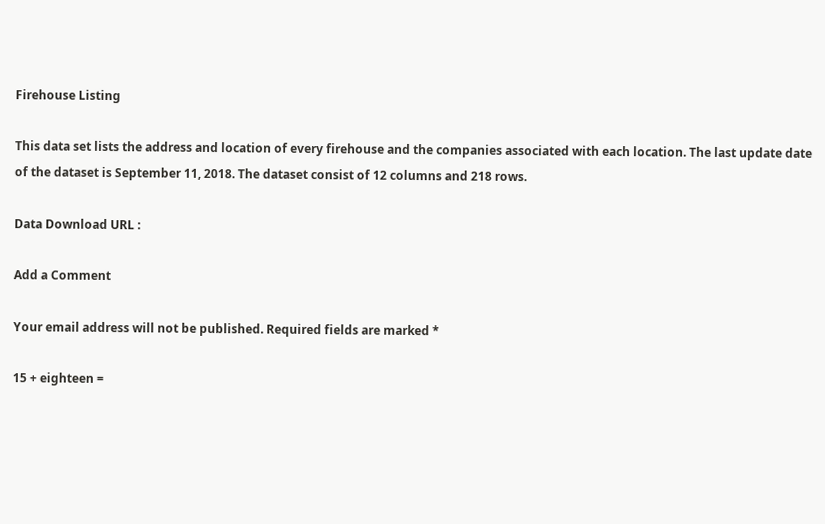Firehouse Listing

This data set lists the address and location of every firehouse and the companies associated with each location. The last update date of the dataset is September 11, 2018. The dataset consist of 12 columns and 218 rows.

Data Download URL :

Add a Comment

Your email address will not be published. Required fields are marked *

15 + eighteen =